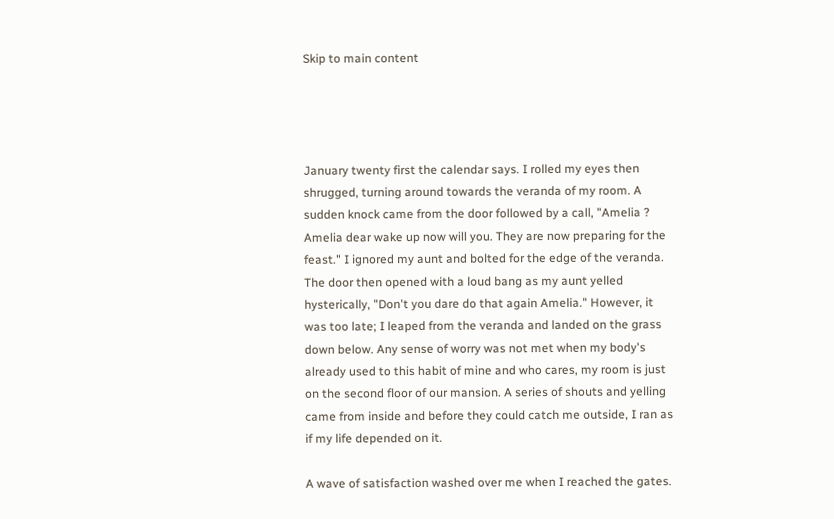Skip to main content




January twenty first the calendar says. I rolled my eyes then shrugged, turning around towards the veranda of my room. A sudden knock came from the door followed by a call, "Amelia ? Amelia dear wake up now will you. They are now preparing for the feast." I ignored my aunt and bolted for the edge of the veranda. The door then opened with a loud bang as my aunt yelled hysterically, "Don't you dare do that again Amelia." However, it was too late; I leaped from the veranda and landed on the grass down below. Any sense of worry was not met when my body's already used to this habit of mine and who cares, my room is just on the second floor of our mansion. A series of shouts and yelling came from inside and before they could catch me outside, I ran as if my life depended on it.

A wave of satisfaction washed over me when I reached the gates.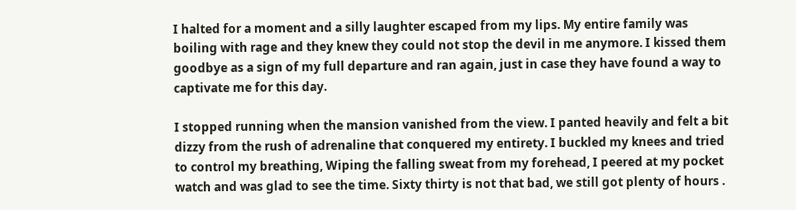I halted for a moment and a silly laughter escaped from my lips. My entire family was boiling with rage and they knew they could not stop the devil in me anymore. I kissed them goodbye as a sign of my full departure and ran again, just in case they have found a way to captivate me for this day.

I stopped running when the mansion vanished from the view. I panted heavily and felt a bit dizzy from the rush of adrenaline that conquered my entirety. I buckled my knees and tried to control my breathing, Wiping the falling sweat from my forehead, I peered at my pocket watch and was glad to see the time. Sixty thirty is not that bad, we still got plenty of hours .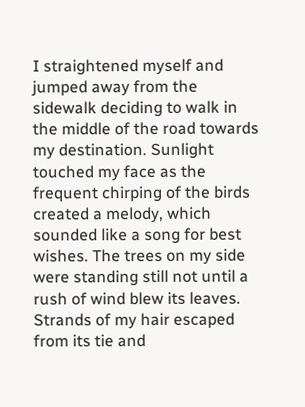I straightened myself and jumped away from the sidewalk deciding to walk in the middle of the road towards my destination. Sunlight touched my face as the frequent chirping of the birds created a melody, which sounded like a song for best wishes. The trees on my side were standing still not until a rush of wind blew its leaves. Strands of my hair escaped from its tie and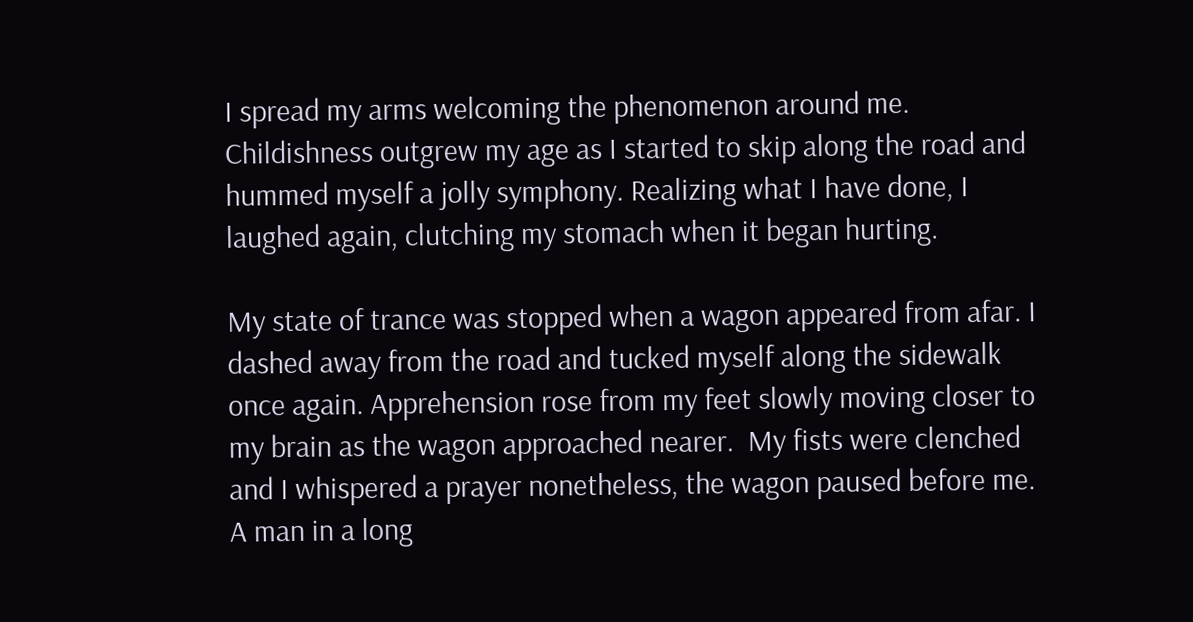I spread my arms welcoming the phenomenon around me.  Childishness outgrew my age as I started to skip along the road and hummed myself a jolly symphony. Realizing what I have done, I laughed again, clutching my stomach when it began hurting.

My state of trance was stopped when a wagon appeared from afar. I dashed away from the road and tucked myself along the sidewalk once again. Apprehension rose from my feet slowly moving closer to my brain as the wagon approached nearer.  My fists were clenched and I whispered a prayer nonetheless, the wagon paused before me.  A man in a long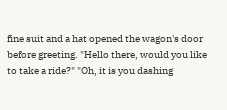fine suit and a hat opened the wagon's door before greeting. "Hello there, would you like to take a ride?" "Oh, it is you dashing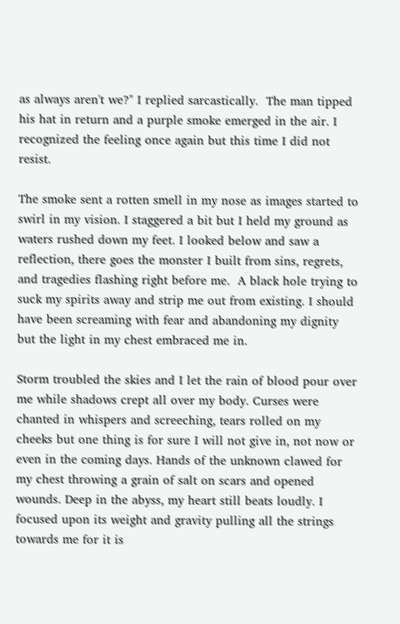as always aren't we?" I replied sarcastically.  The man tipped his hat in return and a purple smoke emerged in the air. I recognized the feeling once again but this time I did not resist.

The smoke sent a rotten smell in my nose as images started to swirl in my vision. I staggered a bit but I held my ground as waters rushed down my feet. I looked below and saw a reflection, there goes the monster I built from sins, regrets, and tragedies flashing right before me.  A black hole trying to suck my spirits away and strip me out from existing. I should have been screaming with fear and abandoning my dignity but the light in my chest embraced me in.

Storm troubled the skies and I let the rain of blood pour over me while shadows crept all over my body. Curses were chanted in whispers and screeching, tears rolled on my cheeks but one thing is for sure I will not give in, not now or even in the coming days. Hands of the unknown clawed for my chest throwing a grain of salt on scars and opened wounds. Deep in the abyss, my heart still beats loudly. I focused upon its weight and gravity pulling all the strings towards me for it is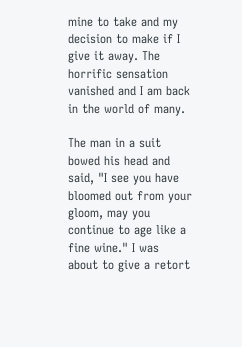mine to take and my decision to make if I give it away. The horrific sensation vanished and I am back in the world of many.

The man in a suit bowed his head and said, "I see you have bloomed out from your gloom, may you continue to age like a fine wine." I was about to give a retort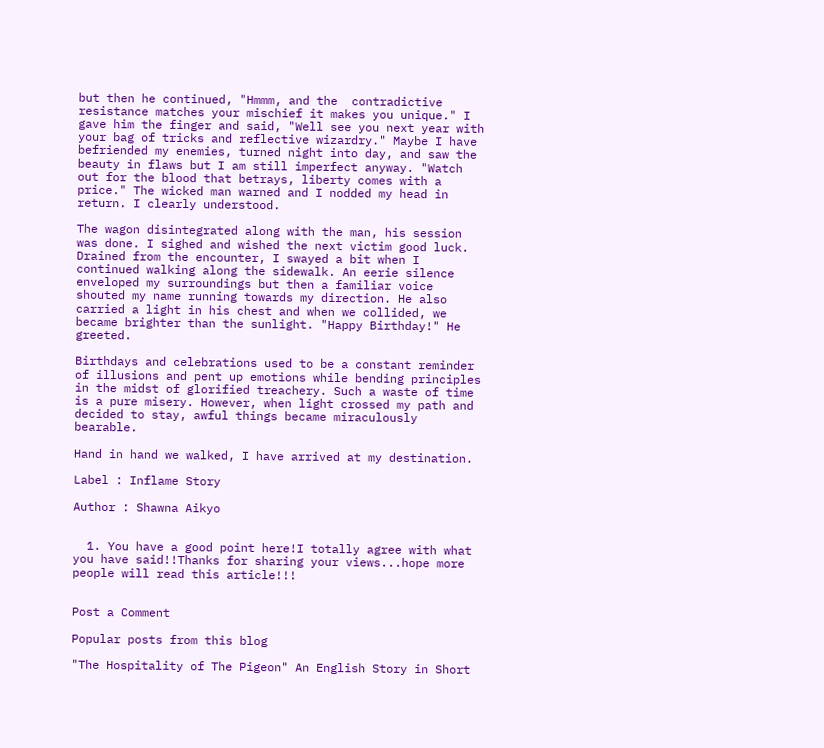but then he continued, "Hmmm, and the  contradictive resistance matches your mischief it makes you unique." I gave him the finger and said, "Well see you next year with your bag of tricks and reflective wizardry." Maybe I have befriended my enemies, turned night into day, and saw the  beauty in flaws but I am still imperfect anyway. "Watch out for the blood that betrays, liberty comes with a price." The wicked man warned and I nodded my head in return. I clearly understood.

The wagon disintegrated along with the man, his session was done. I sighed and wished the next victim good luck. Drained from the encounter, I swayed a bit when I continued walking along the sidewalk. An eerie silence enveloped my surroundings but then a familiar voice shouted my name running towards my direction. He also carried a light in his chest and when we collided, we became brighter than the sunlight. "Happy Birthday!" He greeted.

Birthdays and celebrations used to be a constant reminder of illusions and pent up emotions while bending principles in the midst of glorified treachery. Such a waste of time is a pure misery. However, when light crossed my path and decided to stay, awful things became miraculously bearable.

Hand in hand we walked, I have arrived at my destination.

Label : Inflame Story

Author : Shawna Aikyo


  1. You have a good point here!I totally agree with what you have said!!Thanks for sharing your views...hope more people will read this article!!!


Post a Comment

Popular posts from this blog

"The Hospitality of The Pigeon" An English Story in Short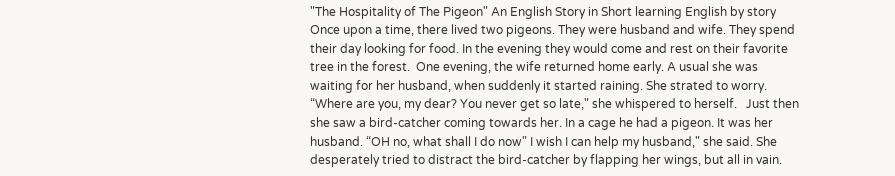"The Hospitality of The Pigeon" An English Story in Short learning English by story Once upon a time, there lived two pigeons. They were husband and wife. They spend their day looking for food. In the evening they would come and rest on their favorite tree in the forest.  One evening, the wife returned home early. A usual she was waiting for her husband, when suddenly it started raining. She strated to worry. “Where are you, my dear? You never get so late," she whispered to herself.   Just then she saw a bird-catcher coming towards her. In a cage he had a pigeon. It was her husband. “OH no, what shall I do now" I wish I can help my husband," she said. She desperately tried to distract the bird-catcher by flapping her wings, but all in vain.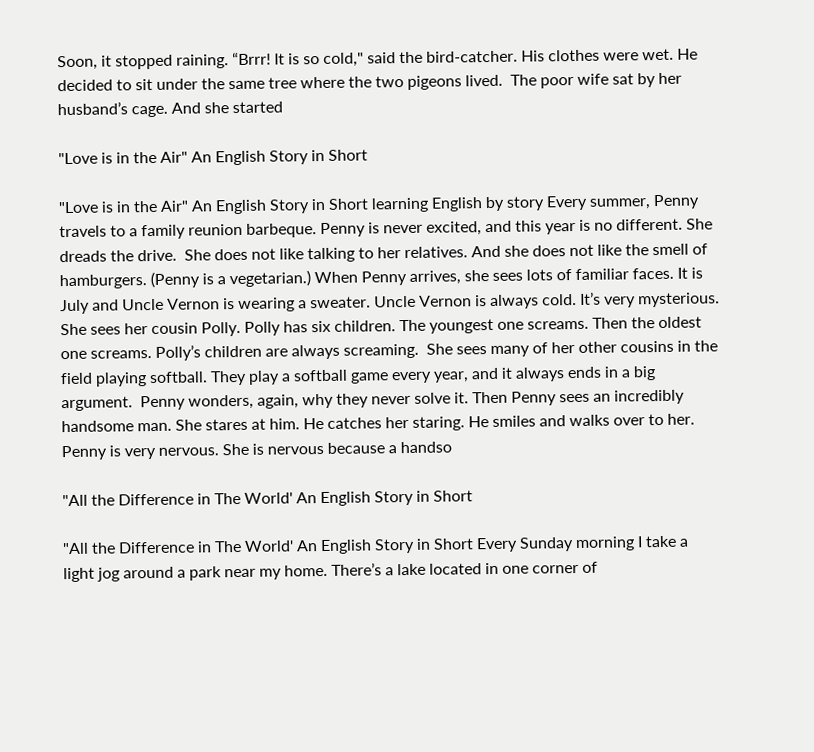Soon, it stopped raining. “Brrr! It is so cold," said the bird-catcher. His clothes were wet. He decided to sit under the same tree where the two pigeons lived.  The poor wife sat by her husband’s cage. And she started

"Love is in the Air" An English Story in Short

"Love is in the Air" An English Story in Short learning English by story Every summer, Penny travels to a family reunion barbeque. Penny is never excited, and this year is no different. She dreads the drive.  She does not like talking to her relatives. And she does not like the smell of hamburgers. (Penny is a vegetarian.) When Penny arrives, she sees lots of familiar faces. It is July and Uncle Vernon is wearing a sweater. Uncle Vernon is always cold. It’s very mysterious.  She sees her cousin Polly. Polly has six children. The youngest one screams. Then the oldest one screams. Polly’s children are always screaming.  She sees many of her other cousins in the field playing softball. They play a softball game every year, and it always ends in a big argument.  Penny wonders, again, why they never solve it. Then Penny sees an incredibly handsome man. She stares at him. He catches her staring. He smiles and walks over to her. Penny is very nervous. She is nervous because a handso

"All the Difference in The World' An English Story in Short

"All the Difference in The World' An English Story in Short Every Sunday morning I take a light jog around a park near my home. There’s a lake located in one corner of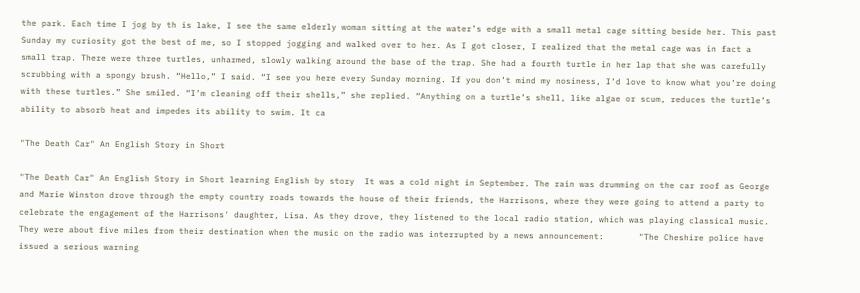the park. Each time I jog by th is lake, I see the same elderly woman sitting at the water’s edge with a small metal cage sitting beside her. This past Sunday my curiosity got the best of me, so I stopped jogging and walked over to her. As I got closer, I realized that the metal cage was in fact a small trap. There were three turtles, unharmed, slowly walking around the base of the trap. She had a fourth turtle in her lap that she was carefully scrubbing with a spongy brush. “Hello,” I said. “I see you here every Sunday morning. If you don’t mind my nosiness, I’d love to know what you’re doing with these turtles.” She smiled. “I’m cleaning off their shells,” she replied. “Anything on a turtle’s shell, like algae or scum, reduces the turtle’s ability to absorb heat and impedes its ability to swim. It ca

"The Death Car" An English Story in Short

"The Death Car" An English Story in Short learning English by story  It was a cold night in September. The rain was drumming on the car roof as George and Marie Winston drove through the empty country roads towards the house of their friends, the Harrisons, where they were going to attend a party to celebrate the engagement of the Harrisons' daughter, Lisa. As they drove, they listened to the local radio station, which was playing classical music.       They were about five miles from their destination when the music on the radio was interrupted by a news announcement:       "The Cheshire police have issued a serious warning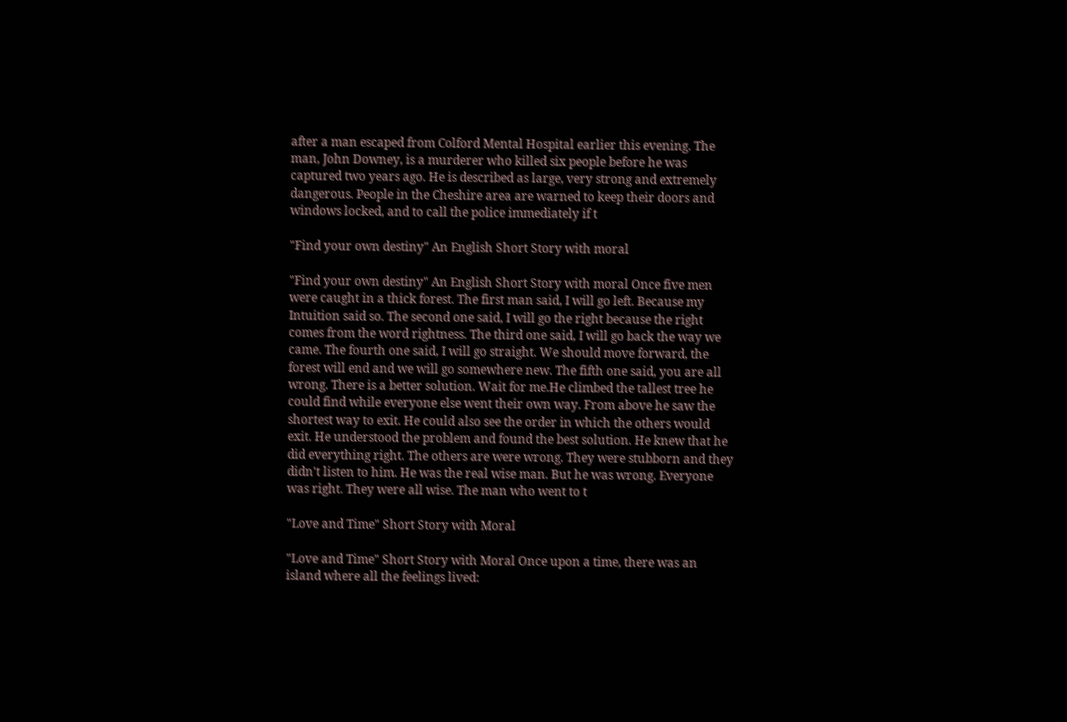after a man escaped from Colford Mental Hospital earlier this evening. The man, John Downey, is a murderer who killed six people before he was captured two years ago. He is described as large, very strong and extremely dangerous. People in the Cheshire area are warned to keep their doors and windows locked, and to call the police immediately if t

"Find your own destiny" An English Short Story with moral

"Find your own destiny" An English Short Story with moral Once five men were caught in a thick forest. The first man said, I will go left. Because my Intuition said so. The second one said, I will go the right because the right comes from the word rightness. The third one said, I will go back the way we came. The fourth one said, I will go straight. We should move forward, the forest will end and we will go somewhere new. The fifth one said, you are all wrong. There is a better solution. Wait for me.He climbed the tallest tree he could find while everyone else went their own way. From above he saw the shortest way to exit. He could also see the order in which the others would exit. He understood the problem and found the best solution. He knew that he did everything right. The others are were wrong. They were stubborn and they didn't listen to him. He was the real wise man. But he was wrong. Everyone was right. They were all wise. The man who went to t

"Love and Time" Short Story with Moral

"Love and Time" Short Story with Moral Once upon a time, there was an island where all the feelings lived: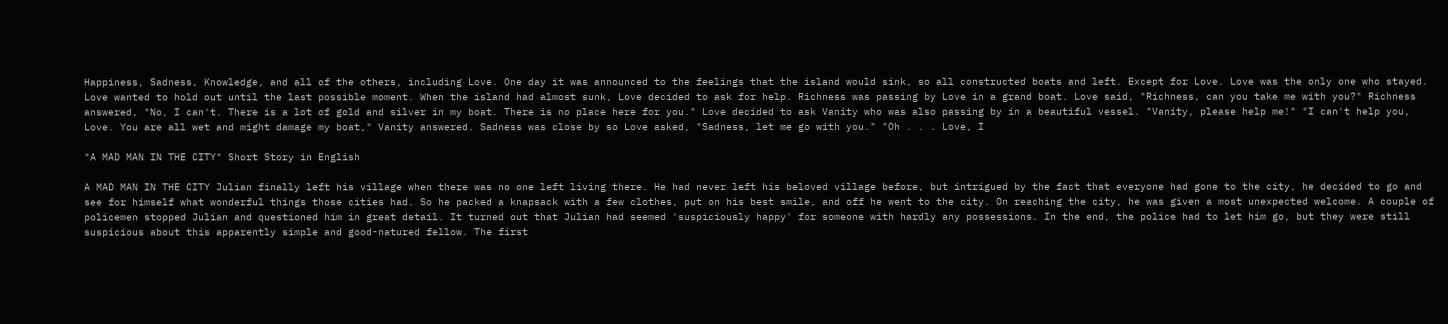Happiness, Sadness, Knowledge, and all of the others, including Love. One day it was announced to the feelings that the island would sink, so all constructed boats and left. Except for Love. Love was the only one who stayed. Love wanted to hold out until the last possible moment. When the island had almost sunk, Love decided to ask for help. Richness was passing by Love in a grand boat. Love said, "Richness, can you take me with you?" Richness answered, "No, I can't. There is a lot of gold and silver in my boat. There is no place here for you." Love decided to ask Vanity who was also passing by in a beautiful vessel. "Vanity, please help me!" "I can't help you, Love. You are all wet and might damage my boat," Vanity answered. Sadness was close by so Love asked, "Sadness, let me go with you." "Oh . . . Love, I

"A MAD MAN IN THE CITY" Short Story in English

A MAD MAN IN THE CITY Julian finally left his village when there was no one left living there. He had never left his beloved village before, but intrigued by the fact that everyone had gone to the city, he decided to go and see for himself what wonderful things those cities had. So he packed a knapsack with a few clothes, put on his best smile, and off he went to the city. On reaching the city, he was given a most unexpected welcome. A couple of policemen stopped Julian and questioned him in great detail. It turned out that Julian had seemed 'suspiciously happy' for someone with hardly any possessions. In the end, the police had to let him go, but they were still suspicious about this apparently simple and good-natured fellow. The first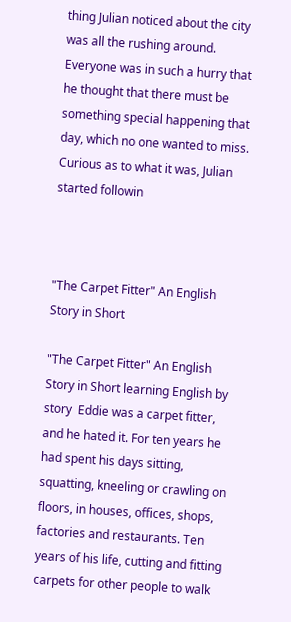thing Julian noticed about the city was all the rushing around. Everyone was in such a hurry that he thought that there must be something special happening that day, which no one wanted to miss. Curious as to what it was, Julian started followin



"The Carpet Fitter" An English Story in Short

"The Carpet Fitter" An English Story in Short learning English by story  Eddie was a carpet fitter, and he hated it. For ten years he had spent his days sitting, squatting, kneeling or crawling on floors, in houses, offices, shops, factories and restaurants. Ten years of his life, cutting and fitting carpets for other people to walk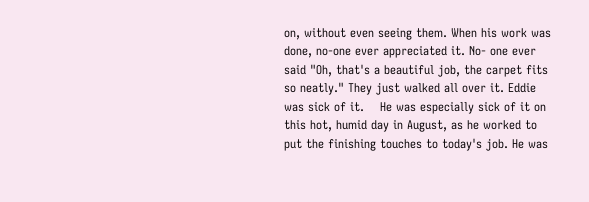on, without even seeing them. When his work was done, no-one ever appreciated it. No- one ever said "Oh, that's a beautiful job, the carpet fits so neatly." They just walked all over it. Eddie was sick of it.    He was especially sick of it on this hot, humid day in August, as he worked to put the finishing touches to today's job. He was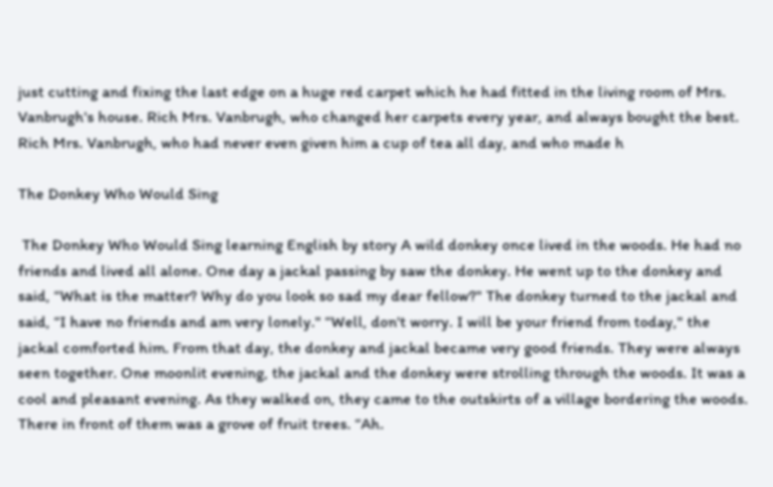just cutting and fixing the last edge on a huge red carpet which he had fitted in the living room of Mrs. Vanbrugh's house. Rich Mrs. Vanbrugh, who changed her carpets every year, and always bought the best. Rich Mrs. Vanbrugh, who had never even given him a cup of tea all day, and who made h

The Donkey Who Would Sing

 The Donkey Who Would Sing learning English by story A wild donkey once lived in the woods. He had no friends and lived all alone. One day a jackal passing by saw the donkey. He went up to the donkey and said, “What is the matter? Why do you look so sad my dear fellow?" The donkey turned to the jackal and said, “I have no friends and am very lonely." “Well, don't worry. I will be your friend from today," the jackal comforted him. From that day, the donkey and jackal became very good friends. They were always seen together. One moonlit evening, the jackal and the donkey were strolling through the woods. It was a cool and pleasant evening. As they walked on, they came to the outskirts of a village bordering the woods. There in front of them was a grove of fruit trees. “Ah.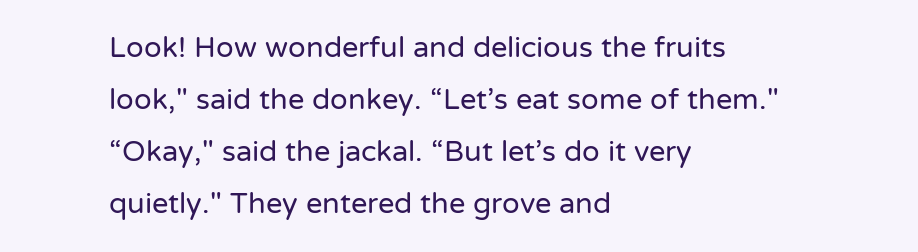Look! How wonderful and delicious the fruits look," said the donkey. “Let’s eat some of them." “Okay," said the jackal. “But let’s do it very quietly." They entered the grove and